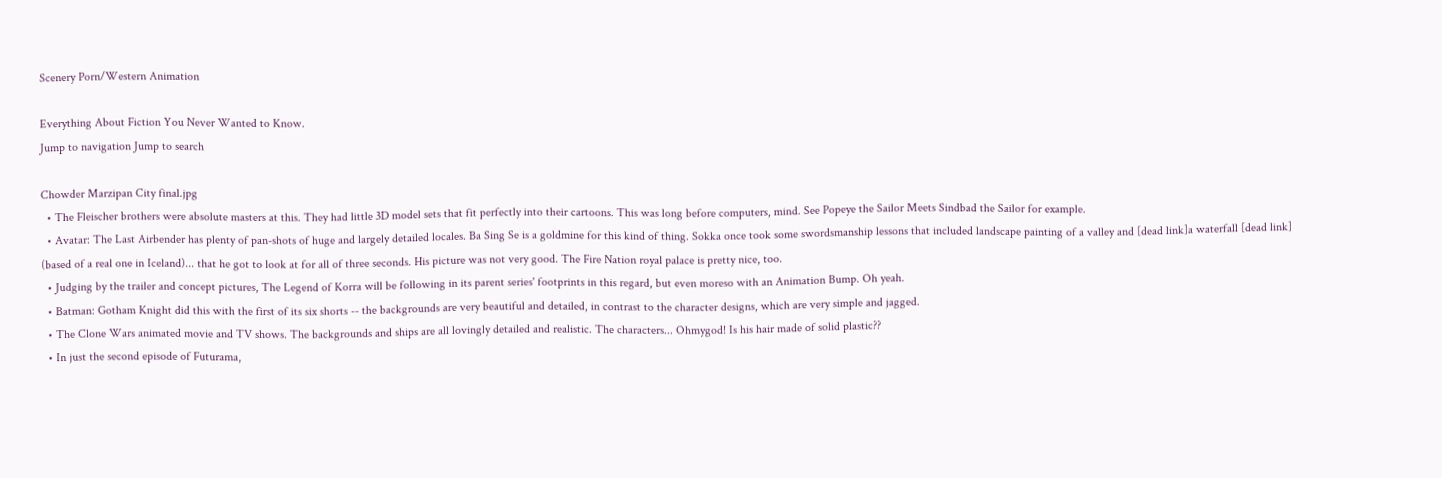Scenery Porn/Western Animation

Everything About Fiction You Never Wanted to Know.
Jump to navigation Jump to search

Chowder Marzipan City final.jpg
  • The Fleischer brothers were absolute masters at this. They had little 3D model sets that fit perfectly into their cartoons. This was long before computers, mind. See Popeye the Sailor Meets Sindbad the Sailor for example.
  • Avatar: The Last Airbender has plenty of pan-shots of huge and largely detailed locales. Ba Sing Se is a goldmine for this kind of thing. Sokka once took some swordsmanship lessons that included landscape painting of a valley and [dead link]a waterfall [dead link] (based of a real one in Iceland)... that he got to look at for all of three seconds. His picture was not very good. The Fire Nation royal palace is pretty nice, too.
  • Judging by the trailer and concept pictures, The Legend of Korra will be following in its parent series' footprints in this regard, but even moreso with an Animation Bump. Oh yeah.
  • Batman: Gotham Knight did this with the first of its six shorts -- the backgrounds are very beautiful and detailed, in contrast to the character designs, which are very simple and jagged.
  • The Clone Wars animated movie and TV shows. The backgrounds and ships are all lovingly detailed and realistic. The characters... Ohmygod! Is his hair made of solid plastic??
  • In just the second episode of Futurama,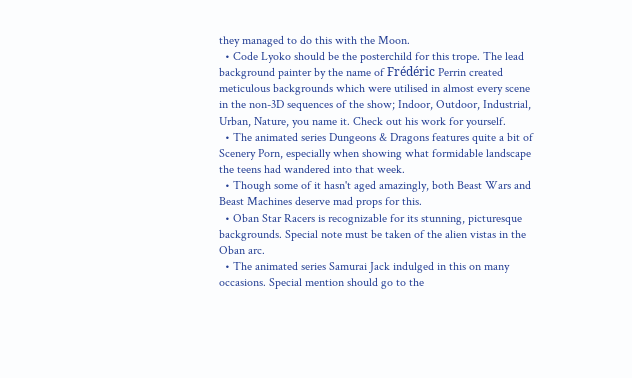they managed to do this with the Moon.
  • Code Lyoko should be the posterchild for this trope. The lead background painter by the name of Frédéric Perrin created meticulous backgrounds which were utilised in almost every scene in the non-3D sequences of the show; Indoor, Outdoor, Industrial, Urban, Nature, you name it. Check out his work for yourself.
  • The animated series Dungeons & Dragons features quite a bit of Scenery Porn, especially when showing what formidable landscape the teens had wandered into that week.
  • Though some of it hasn't aged amazingly, both Beast Wars and Beast Machines deserve mad props for this.
  • Oban Star Racers is recognizable for its stunning, picturesque backgrounds. Special note must be taken of the alien vistas in the Oban arc.
  • The animated series Samurai Jack indulged in this on many occasions. Special mention should go to the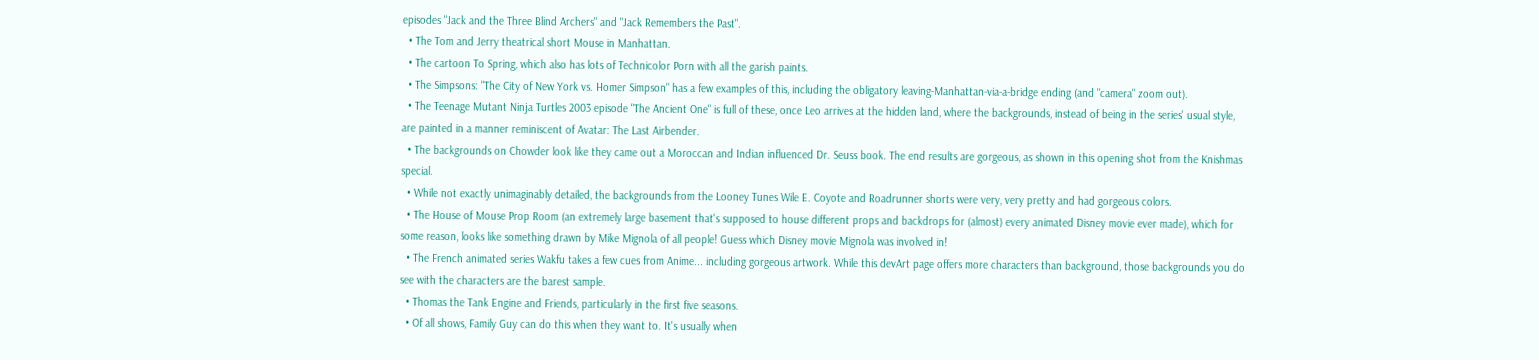episodes "Jack and the Three Blind Archers" and "Jack Remembers the Past".
  • The Tom and Jerry theatrical short Mouse in Manhattan.
  • The cartoon To Spring, which also has lots of Technicolor Porn with all the garish paints.
  • The Simpsons: "The City of New York vs. Homer Simpson" has a few examples of this, including the obligatory leaving-Manhattan-via-a-bridge ending (and "camera" zoom out).
  • The Teenage Mutant Ninja Turtles 2003 episode "The Ancient One" is full of these, once Leo arrives at the hidden land, where the backgrounds, instead of being in the series' usual style, are painted in a manner reminiscent of Avatar: The Last Airbender.
  • The backgrounds on Chowder look like they came out a Moroccan and Indian influenced Dr. Seuss book. The end results are gorgeous, as shown in this opening shot from the Knishmas special.
  • While not exactly unimaginably detailed, the backgrounds from the Looney Tunes Wile E. Coyote and Roadrunner shorts were very, very pretty and had gorgeous colors.
  • The House of Mouse Prop Room (an extremely large basement that's supposed to house different props and backdrops for (almost) every animated Disney movie ever made), which for some reason, looks like something drawn by Mike Mignola of all people! Guess which Disney movie Mignola was involved in!
  • The French animated series Wakfu takes a few cues from Anime... including gorgeous artwork. While this devArt page offers more characters than background, those backgrounds you do see with the characters are the barest sample.
  • Thomas the Tank Engine and Friends, particularly in the first five seasons.
  • Of all shows, Family Guy can do this when they want to. It's usually when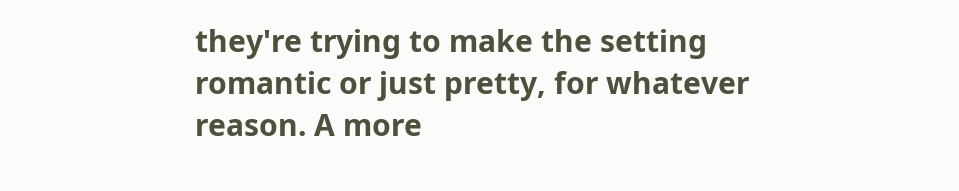they're trying to make the setting romantic or just pretty, for whatever reason. A more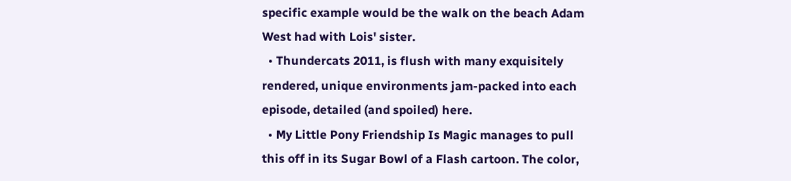specific example would be the walk on the beach Adam West had with Lois' sister.
  • Thundercats 2011, is flush with many exquisitely rendered, unique environments jam-packed into each episode, detailed (and spoiled) here.
  • My Little Pony Friendship Is Magic manages to pull this off in its Sugar Bowl of a Flash cartoon. The color,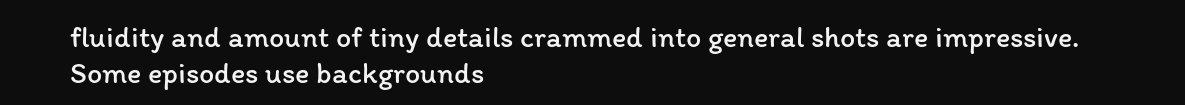fluidity and amount of tiny details crammed into general shots are impressive. Some episodes use backgrounds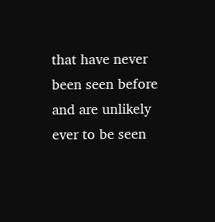that have never been seen before and are unlikely ever to be seen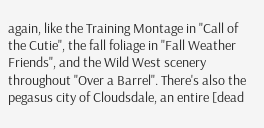again, like the Training Montage in "Call of the Cutie", the fall foliage in "Fall Weather Friends", and the Wild West scenery throughout "Over a Barrel". There's also the pegasus city of Cloudsdale, an entire [dead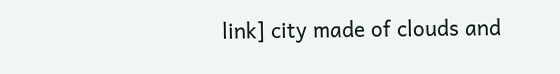link] city made of clouds and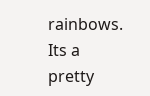rainbows. Its a pretty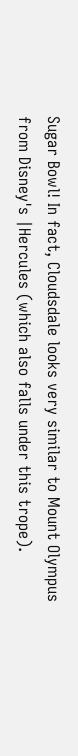Sugar Bowl! In fact, Cloudsdale looks very similar to Mount Olympus from Disney's |Hercules (which also falls under this trope).